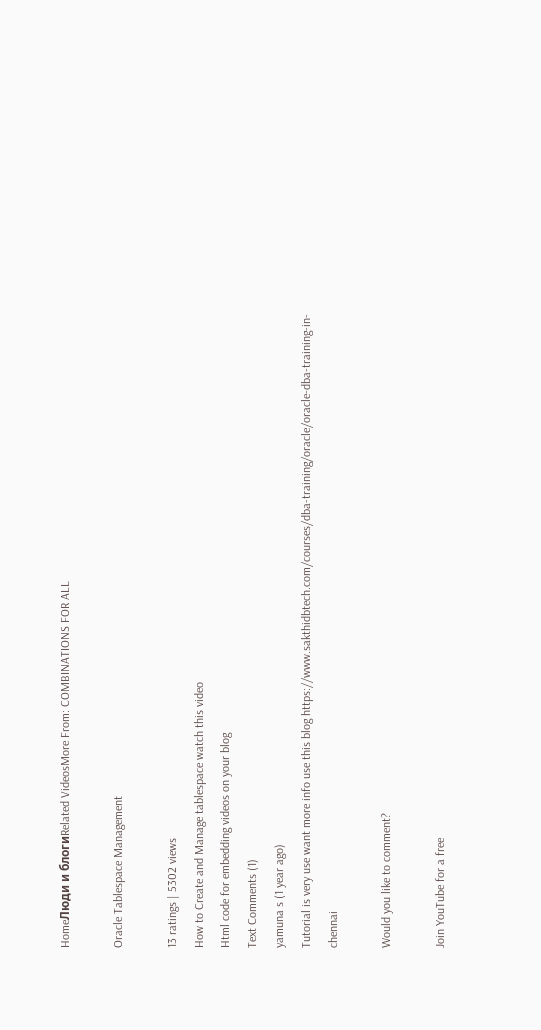HomeЛюди и блогиRelated VideosMore From: COMBINATIONS FOR ALL

Oracle Tablespace Management

13 ratings | 5302 views
How to Create and Manage tablespace watch this video
Html code for embedding videos on your blog
Text Comments (1)
yamuna s (1 year ago)
Tutorial is very use want more info use this blog https://www.sakthidbtech.com/courses/dba-training/oracle/oracle-dba-training-in-chennai

Would you like to comment?

Join YouTube for a free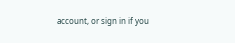account, or sign in if you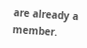are already a member.